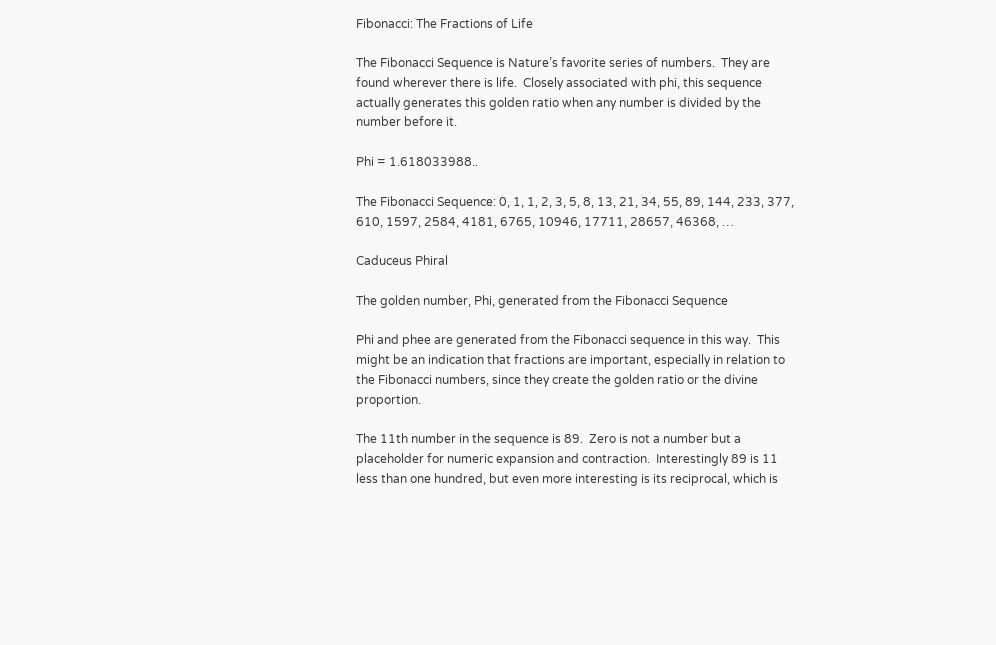Fibonacci: The Fractions of Life

The Fibonacci Sequence is Nature’s favorite series of numbers.  They are found wherever there is life.  Closely associated with phi, this sequence actually generates this golden ratio when any number is divided by the number before it.

Phi = 1.618033988..

The Fibonacci Sequence: 0, 1, 1, 2, 3, 5, 8, 13, 21, 34, 55, 89, 144, 233, 377, 610, 1597, 2584, 4181, 6765, 10946, 17711, 28657, 46368, …

Caduceus Phiral

The golden number, Phi, generated from the Fibonacci Sequence

Phi and phee are generated from the Fibonacci sequence in this way.  This might be an indication that fractions are important, especially in relation to the Fibonacci numbers, since they create the golden ratio or the divine proportion.

The 11th number in the sequence is 89.  Zero is not a number but a placeholder for numeric expansion and contraction.  Interestingly 89 is 11 less than one hundred, but even more interesting is its reciprocal, which is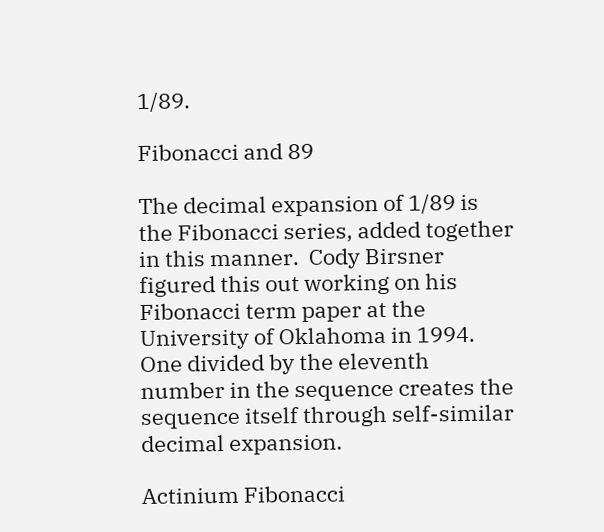1/89.

Fibonacci and 89

The decimal expansion of 1/89 is the Fibonacci series, added together in this manner.  Cody Birsner figured this out working on his Fibonacci term paper at the University of Oklahoma in 1994.   One divided by the eleventh number in the sequence creates the sequence itself through self-similar decimal expansion.

Actinium Fibonacci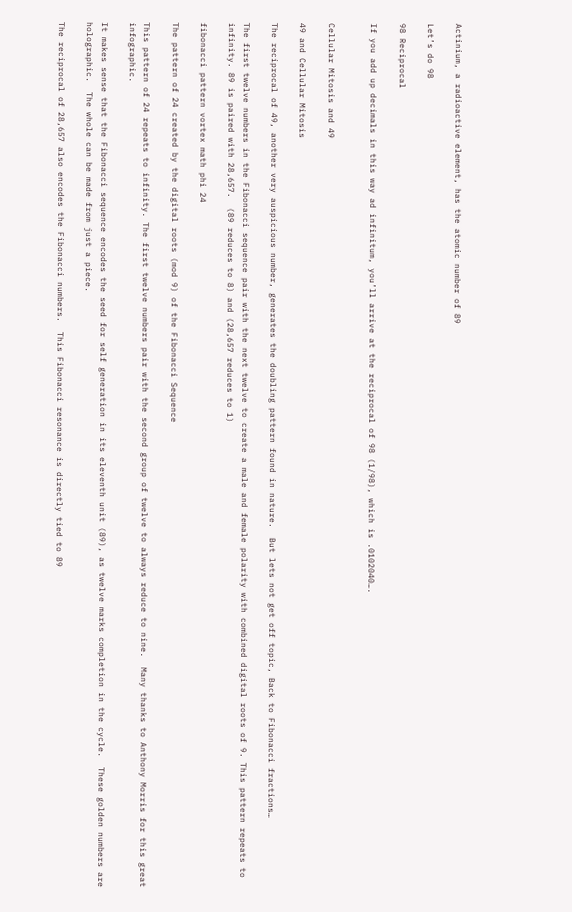Actinium, a radioactive element, has the atomic number of 89

Let’s do 98

98 Reciprocal

If you add up decimals in this way ad infinitum, you’ll arrive at the reciprocal of 98 (1/98), which is .0102040….


Cellular Mitosis and 49

49 and Cellular Mitosis

The reciprocal of 49, another very auspicious number, generates the doubling pattern found in nature.  But lets not get off topic, Back to Fibonacci fractions…

The first twelve numbers in the Fibonacci sequence pair with the next twelve to create a male and female polarity with combined digital roots of 9. This pattern repeats to infinity. 89 is paired with 28,657.  (89 reduces to 8) and (28,657 reduces to 1)

fibonacci pattern vortex math phi 24

The pattern of 24 created by the digital roots (mod 9) of the Fibonacci Sequence

This pattern of 24 repeats to infinity. The first twelve numbers pair with the second group of twelve to always reduce to nine.  Many thanks to Anthony Morris for this great infographic.

It makes sense that the Fibonacci sequence encodes the seed for self generation in its eleventh unit (89), as twelve marks completion in the cycle.  These golden numbers are holographic.  The whole can be made from just a piece.

The reciprocal of 28,657 also encodes the Fibonacci numbers.  This Fibonacci resonance is directly tied to 89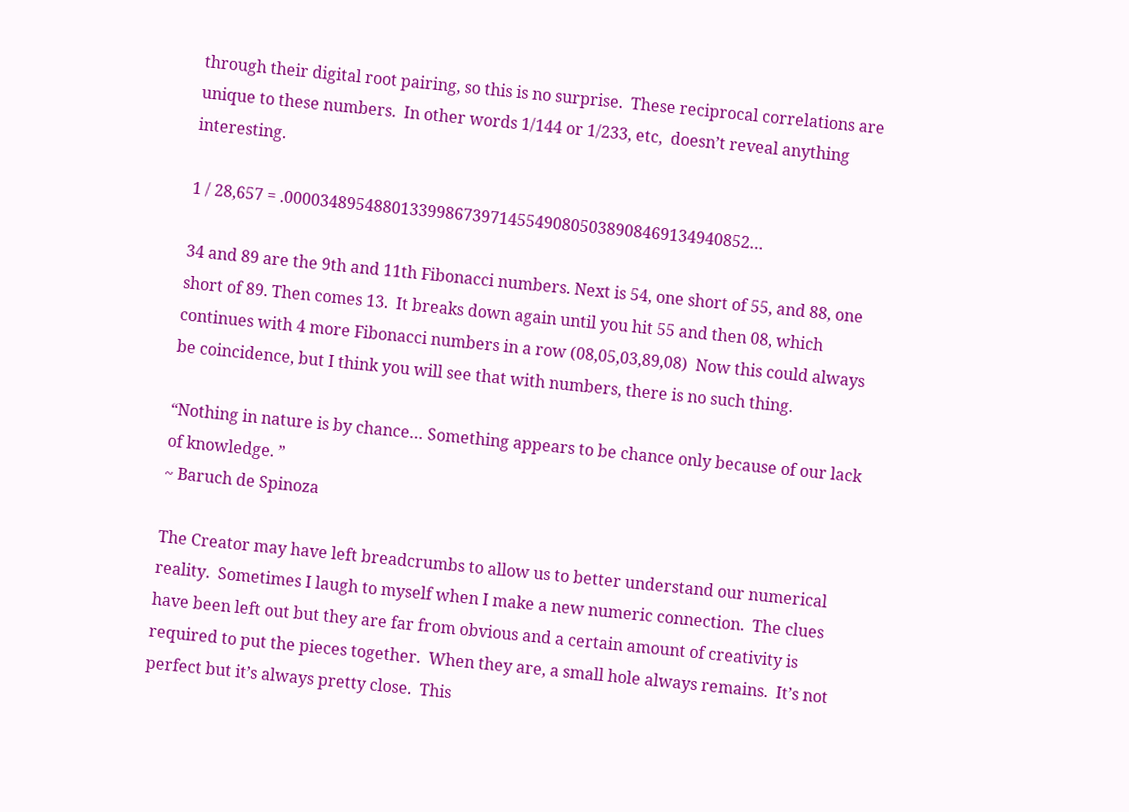through their digital root pairing, so this is no surprise.  These reciprocal correlations are unique to these numbers.  In other words 1/144 or 1/233, etc,  doesn’t reveal anything interesting.

1 / 28,657 = .0000348954880133998673971455490805038908469134940852…

34 and 89 are the 9th and 11th Fibonacci numbers. Next is 54, one short of 55, and 88, one short of 89. Then comes 13.  It breaks down again until you hit 55 and then 08, which continues with 4 more Fibonacci numbers in a row (08,05,03,89,08)  Now this could always be coincidence, but I think you will see that with numbers, there is no such thing.

“Nothing in nature is by chance… Something appears to be chance only because of our lack of knowledge. ”
~ Baruch de Spinoza

The Creator may have left breadcrumbs to allow us to better understand our numerical reality.  Sometimes I laugh to myself when I make a new numeric connection.  The clues have been left out but they are far from obvious and a certain amount of creativity is required to put the pieces together.  When they are, a small hole always remains.  It’s not perfect but it’s always pretty close.  This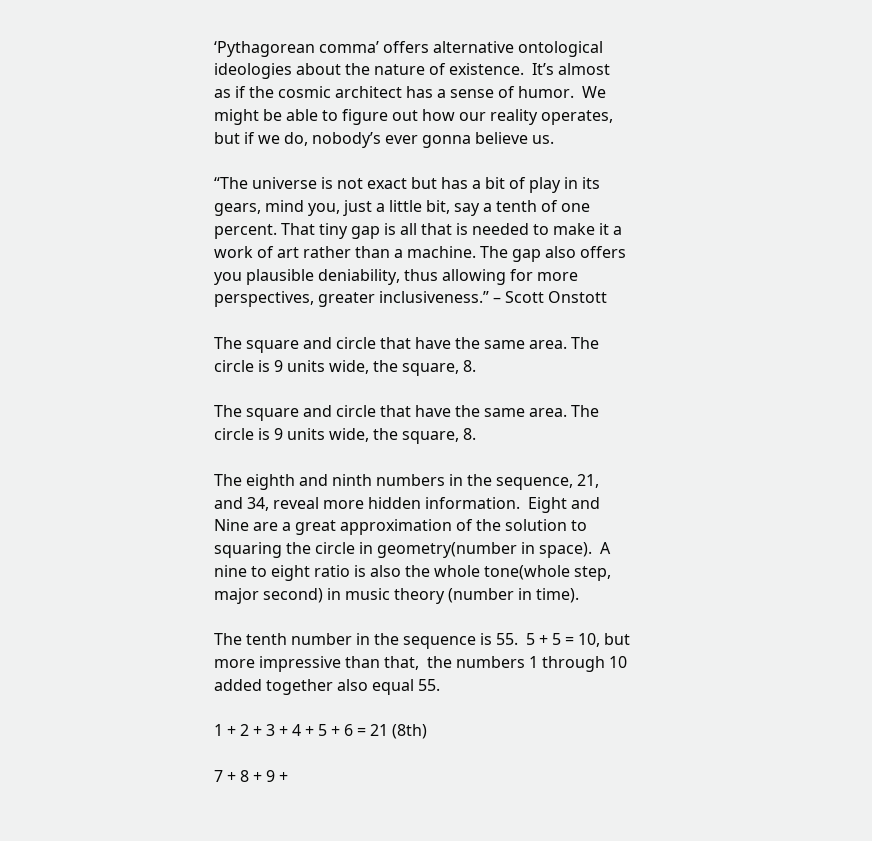‘Pythagorean comma’ offers alternative ontological ideologies about the nature of existence.  It’s almost as if the cosmic architect has a sense of humor.  We might be able to figure out how our reality operates, but if we do, nobody’s ever gonna believe us.

“The universe is not exact but has a bit of play in its gears, mind you, just a little bit, say a tenth of one percent. That tiny gap is all that is needed to make it a work of art rather than a machine. The gap also offers you plausible deniability, thus allowing for more perspectives, greater inclusiveness.” – Scott Onstott

The square and circle that have the same area. The circle is 9 units wide, the square, 8.

The square and circle that have the same area. The circle is 9 units wide, the square, 8.

The eighth and ninth numbers in the sequence, 21, and 34, reveal more hidden information.  Eight and Nine are a great approximation of the solution to squaring the circle in geometry(number in space).  A nine to eight ratio is also the whole tone(whole step, major second) in music theory (number in time).

The tenth number in the sequence is 55.  5 + 5 = 10, but more impressive than that,  the numbers 1 through 10 added together also equal 55.

1 + 2 + 3 + 4 + 5 + 6 = 21 (8th)

7 + 8 + 9 +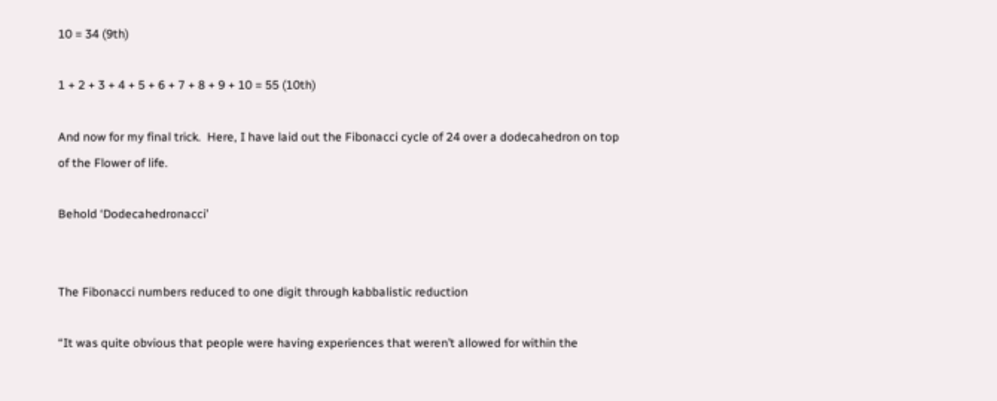10 = 34 (9th)

1 + 2 + 3 + 4 + 5 + 6 + 7 + 8 + 9 + 10 = 55 (10th)

And now for my final trick.  Here, I have laid out the Fibonacci cycle of 24 over a dodecahedron on top of the Flower of life.

Behold ‘Dodecahedronacci’


The Fibonacci numbers reduced to one digit through kabbalistic reduction

“It was quite obvious that people were having experiences that weren’t allowed for within the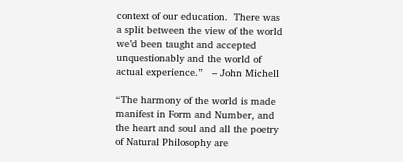context of our education.  There was a split between the view of the world we’d been taught and accepted unquestionably and the world of actual experience.”   – John Michell

“The harmony of the world is made manifest in Form and Number, and the heart and soul and all the poetry of Natural Philosophy are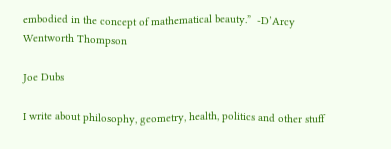embodied in the concept of mathematical beauty.”  -D’Arcy Wentworth Thompson

Joe Dubs

I write about philosophy, geometry, health, politics and other stuff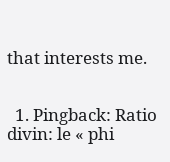that interests me.


  1. Pingback: Ratio divin: le « phi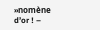»nomène d’or ! –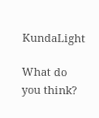KundaLight

What do you think?